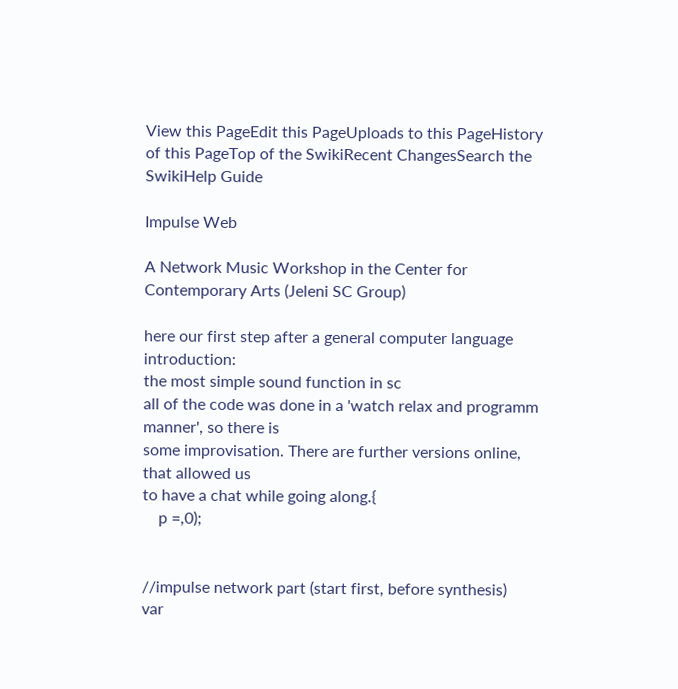View this PageEdit this PageUploads to this PageHistory of this PageTop of the SwikiRecent ChangesSearch the SwikiHelp Guide

Impulse Web

A Network Music Workshop in the Center for Contemporary Arts (Jeleni SC Group)

here our first step after a general computer language introduction:
the most simple sound function in sc
all of the code was done in a 'watch relax and programm manner', so there is
some improvisation. There are further versions online, that allowed us
to have a chat while going along.{
    p =,0);


//impulse network part (start first, before synthesis)
var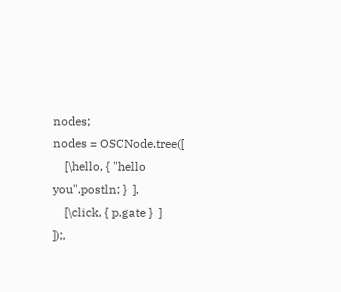nodes;
nodes = OSCNode.tree([
    [\hello, { "hello you".postln; }  ],
    [\click, { p.gate }  ]
]);,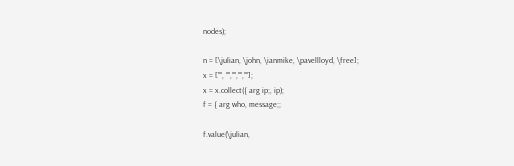nodes);

n = [\julian, \john, \ianmike, \pavellloyd, \free];
x = ["", "","","",""];
x = x.collect({ arg ip;, ip);
f = { arg who, message;;

f.value(\julian,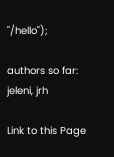"/hello");

authors so far:
jeleni, jrh

Link to this Page